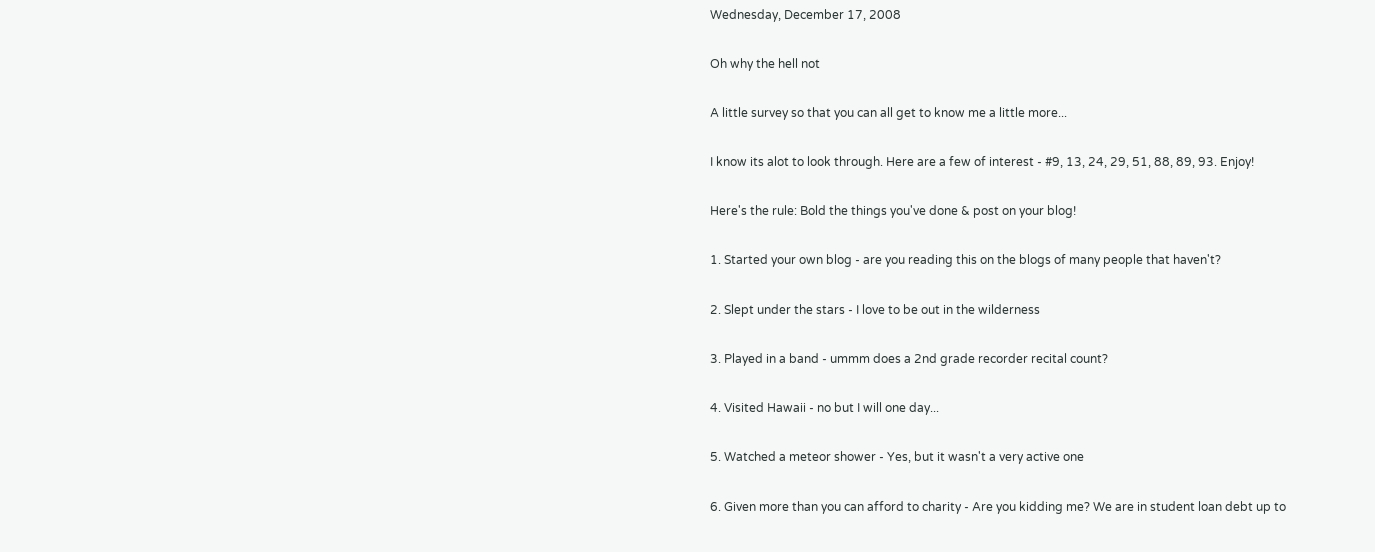Wednesday, December 17, 2008

Oh why the hell not

A little survey so that you can all get to know me a little more...

I know its alot to look through. Here are a few of interest - #9, 13, 24, 29, 51, 88, 89, 93. Enjoy!

Here's the rule: Bold the things you've done & post on your blog!

1. Started your own blog - are you reading this on the blogs of many people that haven't?

2. Slept under the stars - I love to be out in the wilderness

3. Played in a band - ummm does a 2nd grade recorder recital count?

4. Visited Hawaii - no but I will one day...

5. Watched a meteor shower - Yes, but it wasn't a very active one

6. Given more than you can afford to charity - Are you kidding me? We are in student loan debt up to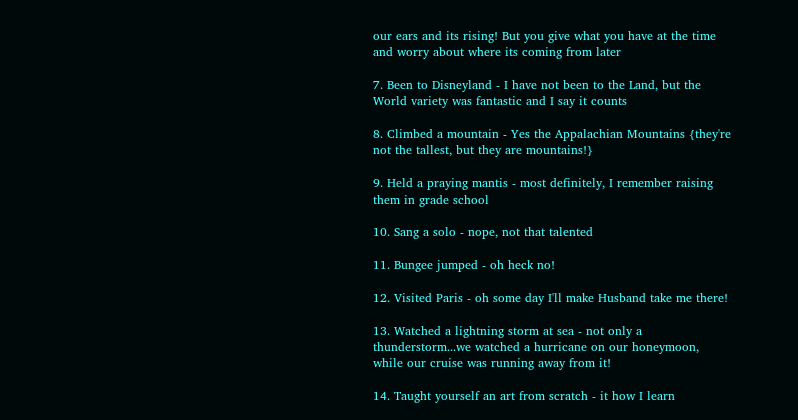our ears and its rising! But you give what you have at the time and worry about where its coming from later

7. Been to Disneyland - I have not been to the Land, but the World variety was fantastic and I say it counts

8. Climbed a mountain - Yes the Appalachian Mountains {they're not the tallest, but they are mountains!}

9. Held a praying mantis - most definitely, I remember raising them in grade school

10. Sang a solo - nope, not that talented

11. Bungee jumped - oh heck no!

12. Visited Paris - oh some day I'll make Husband take me there!

13. Watched a lightning storm at sea - not only a thunderstorm...we watched a hurricane on our honeymoon, while our cruise was running away from it!

14. Taught yourself an art from scratch - it how I learn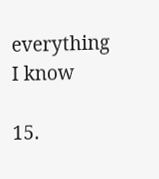everything I know

15.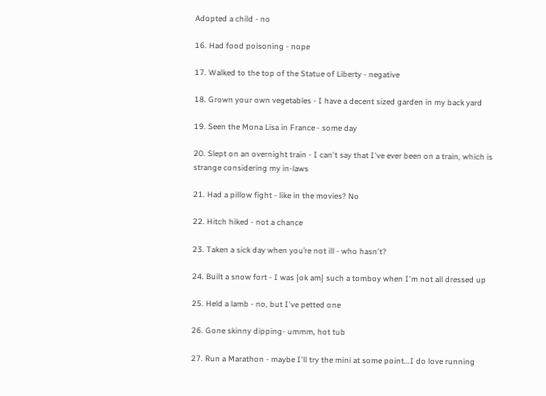Adopted a child - no

16. Had food poisoning - nope

17. Walked to the top of the Statue of Liberty - negative

18. Grown your own vegetables - I have a decent sized garden in my back yard

19. Seen the Mona Lisa in France - some day

20. Slept on an overnight train - I can't say that I've ever been on a train, which is strange considering my in-laws

21. Had a pillow fight - like in the movies? No

22. Hitch hiked - not a chance

23. Taken a sick day when you’re not ill - who hasn't?

24. Built a snow fort - I was {ok am} such a tomboy when I'm not all dressed up

25. Held a lamb - no, but I've petted one

26. Gone skinny dipping- ummm, hot tub

27. Run a Marathon - maybe I'll try the mini at some point...I do love running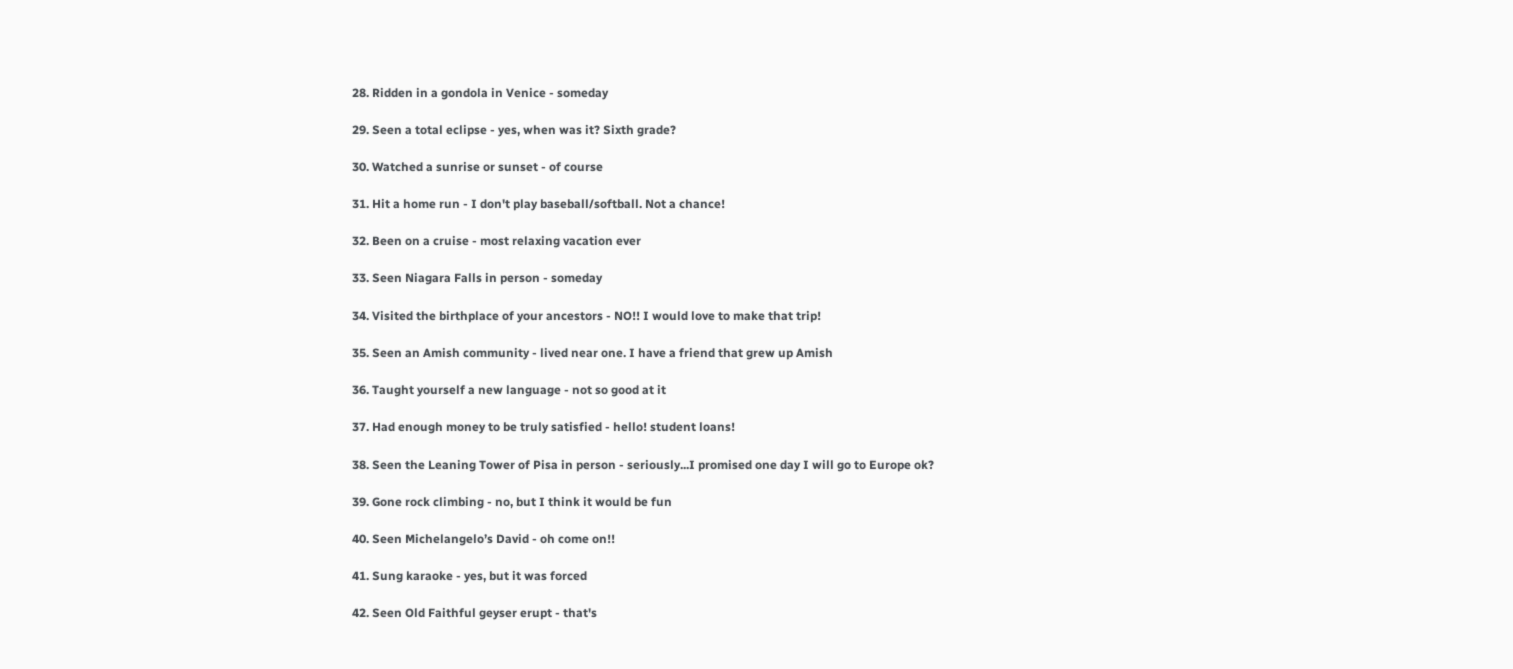28. Ridden in a gondola in Venice - someday

29. Seen a total eclipse - yes, when was it? Sixth grade?

30. Watched a sunrise or sunset - of course

31. Hit a home run - I don't play baseball/softball. Not a chance!

32. Been on a cruise - most relaxing vacation ever

33. Seen Niagara Falls in person - someday

34. Visited the birthplace of your ancestors - NO!! I would love to make that trip!

35. Seen an Amish community - lived near one. I have a friend that grew up Amish

36. Taught yourself a new language - not so good at it

37. Had enough money to be truly satisfied - hello! student loans!

38. Seen the Leaning Tower of Pisa in person - seriously...I promised one day I will go to Europe ok?

39. Gone rock climbing - no, but I think it would be fun

40. Seen Michelangelo’s David - oh come on!!

41. Sung karaoke - yes, but it was forced

42. Seen Old Faithful geyser erupt - that's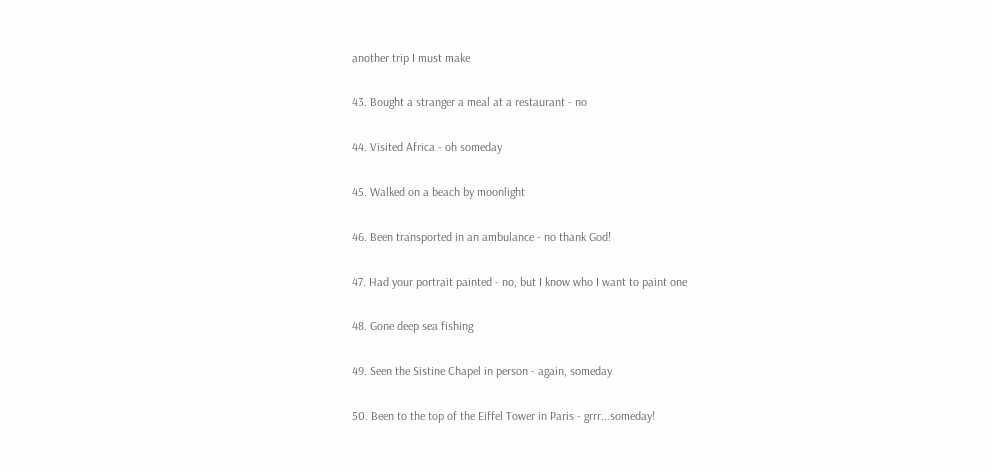another trip I must make

43. Bought a stranger a meal at a restaurant - no

44. Visited Africa - oh someday

45. Walked on a beach by moonlight

46. Been transported in an ambulance - no thank God!

47. Had your portrait painted - no, but I know who I want to paint one

48. Gone deep sea fishing

49. Seen the Sistine Chapel in person - again, someday

50. Been to the top of the Eiffel Tower in Paris - grrr...someday!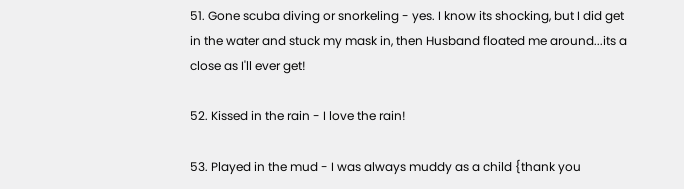51. Gone scuba diving or snorkeling - yes. I know its shocking, but I did get in the water and stuck my mask in, then Husband floated me around...its a close as I'll ever get!

52. Kissed in the rain - I love the rain!

53. Played in the mud - I was always muddy as a child {thank you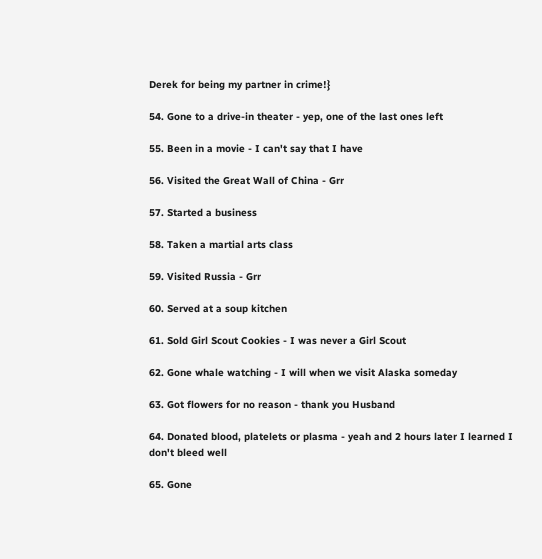Derek for being my partner in crime!}

54. Gone to a drive-in theater - yep, one of the last ones left

55. Been in a movie - I can't say that I have

56. Visited the Great Wall of China - Grr

57. Started a business

58. Taken a martial arts class

59. Visited Russia - Grr

60. Served at a soup kitchen

61. Sold Girl Scout Cookies - I was never a Girl Scout

62. Gone whale watching - I will when we visit Alaska someday

63. Got flowers for no reason - thank you Husband

64. Donated blood, platelets or plasma - yeah and 2 hours later I learned I don't bleed well

65. Gone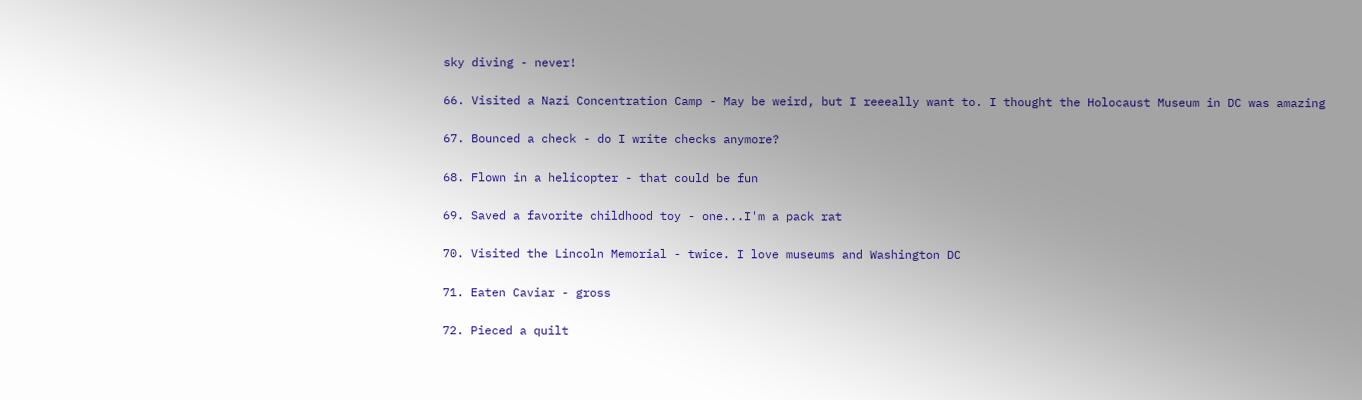sky diving - never!

66. Visited a Nazi Concentration Camp - May be weird, but I reeeally want to. I thought the Holocaust Museum in DC was amazing

67. Bounced a check - do I write checks anymore?

68. Flown in a helicopter - that could be fun

69. Saved a favorite childhood toy - one...I'm a pack rat

70. Visited the Lincoln Memorial - twice. I love museums and Washington DC

71. Eaten Caviar - gross

72. Pieced a quilt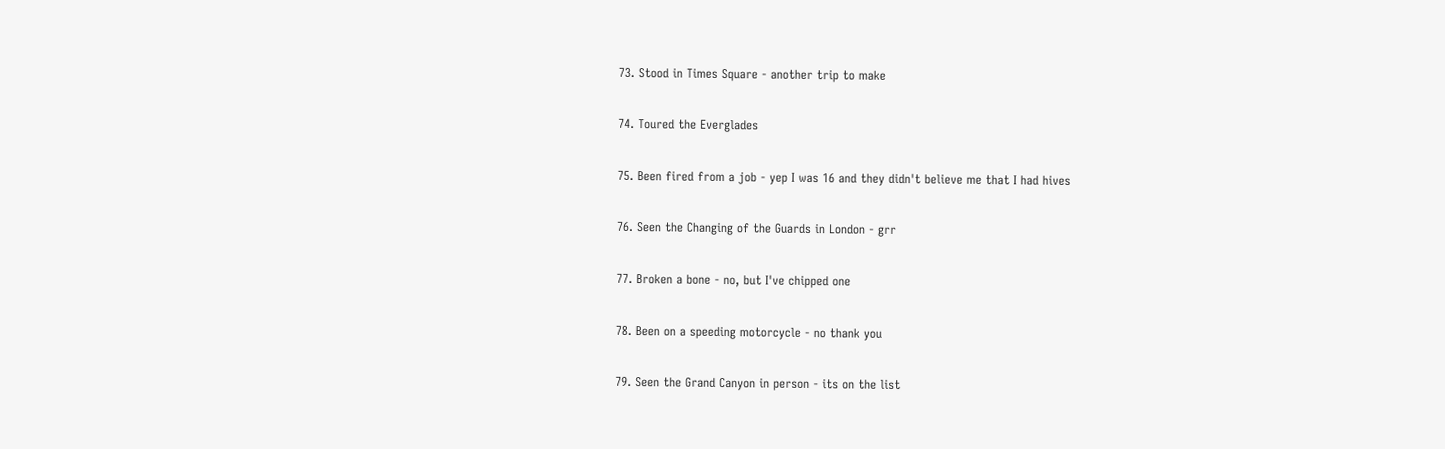73. Stood in Times Square - another trip to make

74. Toured the Everglades

75. Been fired from a job - yep I was 16 and they didn't believe me that I had hives

76. Seen the Changing of the Guards in London - grr

77. Broken a bone - no, but I've chipped one

78. Been on a speeding motorcycle - no thank you

79. Seen the Grand Canyon in person - its on the list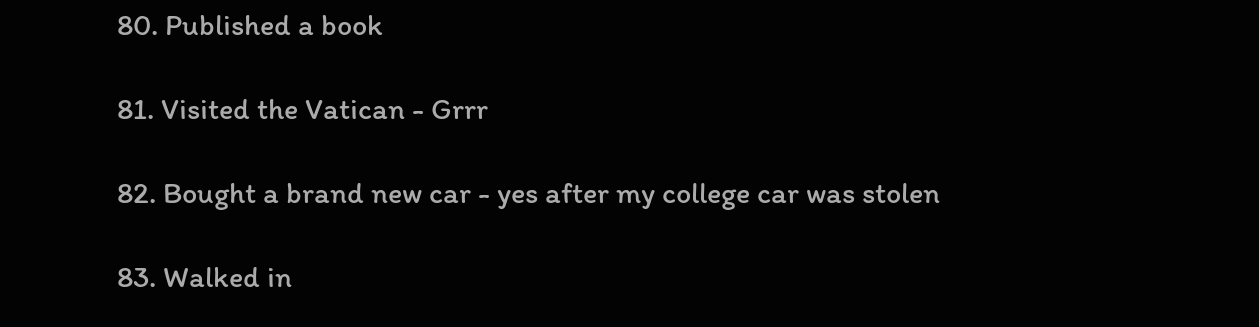80. Published a book

81. Visited the Vatican - Grrr

82. Bought a brand new car - yes after my college car was stolen

83. Walked in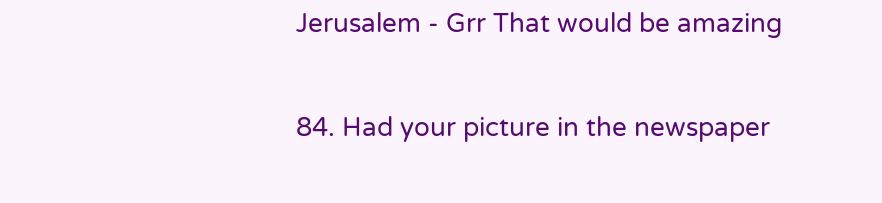Jerusalem - Grr That would be amazing

84. Had your picture in the newspaper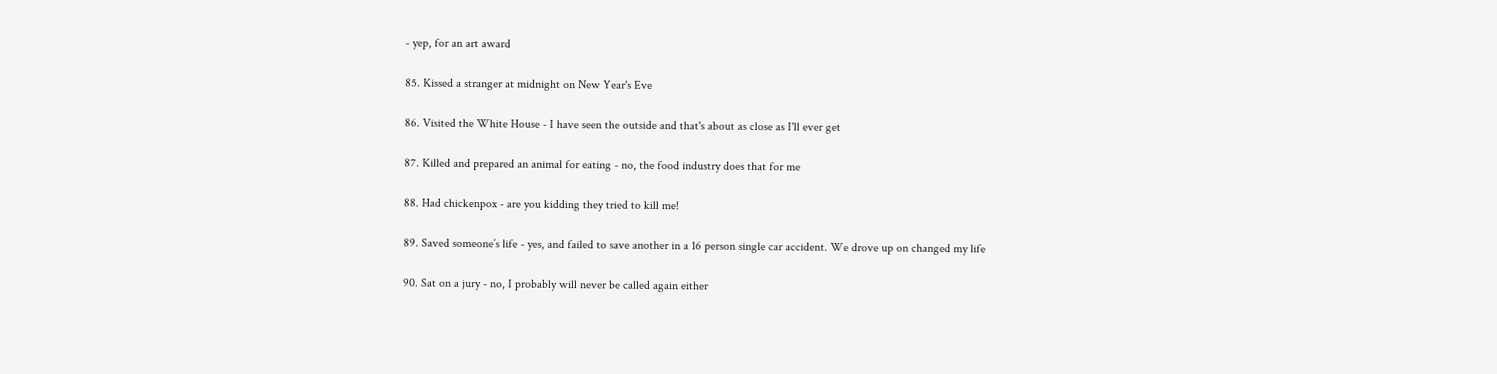- yep, for an art award

85. Kissed a stranger at midnight on New Year's Eve

86. Visited the White House - I have seen the outside and that's about as close as I'll ever get

87. Killed and prepared an animal for eating - no, the food industry does that for me

88. Had chickenpox - are you kidding they tried to kill me!

89. Saved someone’s life - yes, and failed to save another in a 16 person single car accident. We drove up on changed my life

90. Sat on a jury - no, I probably will never be called again either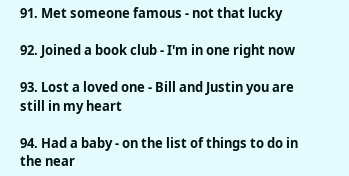91. Met someone famous - not that lucky

92. Joined a book club - I'm in one right now

93. Lost a loved one - Bill and Justin you are still in my heart

94. Had a baby - on the list of things to do in the near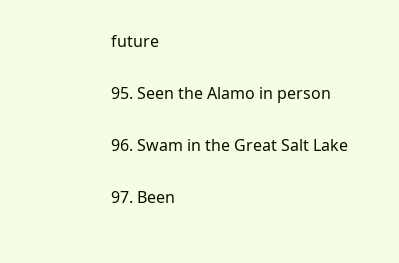future

95. Seen the Alamo in person

96. Swam in the Great Salt Lake

97. Been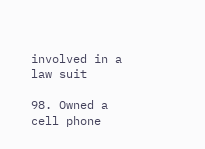involved in a law suit

98. Owned a cell phone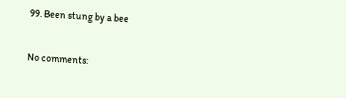99. Been stung by a bee

No comments: